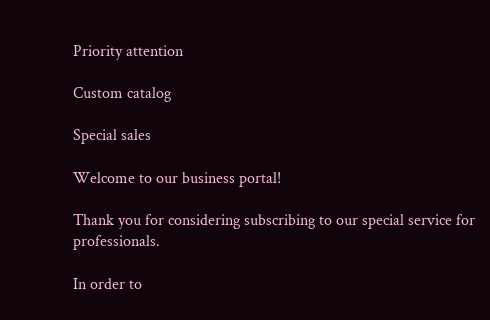Priority attention

Custom catalog

Special sales

Welcome to our business portal!

Thank you for considering subscribing to our special service for professionals.

In order to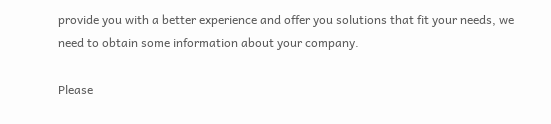provide you with a better experience and offer you solutions that fit your needs, we need to obtain some information about your company.

Please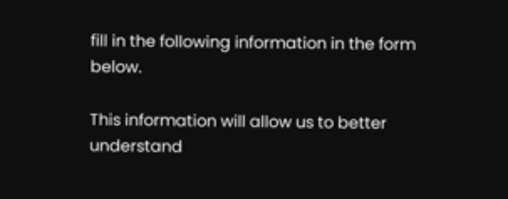fill in the following information in the form below.

This information will allow us to better understand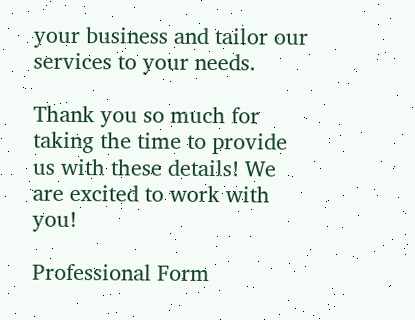your business and tailor our services to your needs.

Thank you so much for taking the time to provide us with these details! We are excited to work with you!

Professional Form